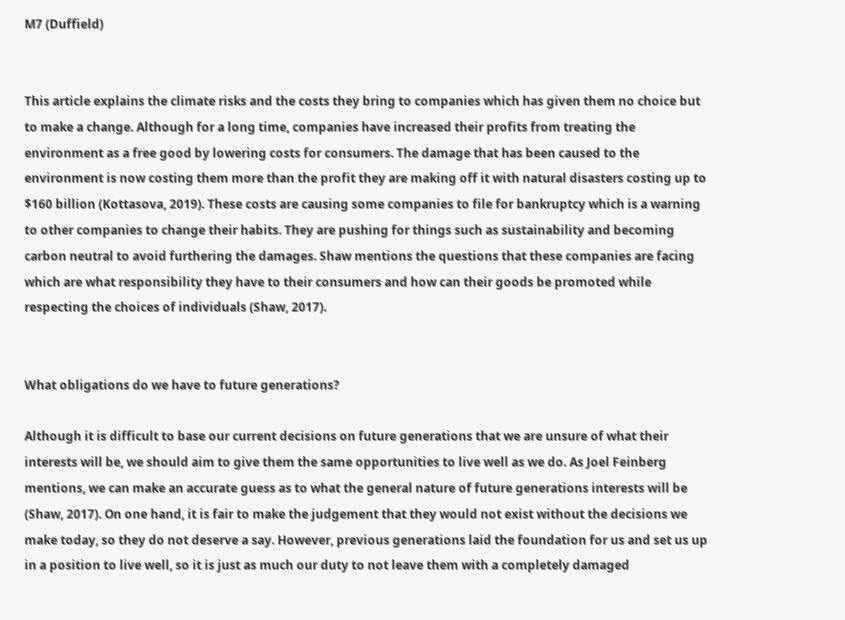M7 (Duffield)


This article explains the climate risks and the costs they bring to companies which has given them no choice but to make a change. Although for a long time, companies have increased their profits from treating the environment as a free good by lowering costs for consumers. The damage that has been caused to the environment is now costing them more than the profit they are making off it with natural disasters costing up to $160 billion (Kottasova, 2019). These costs are causing some companies to file for bankruptcy which is a warning to other companies to change their habits. They are pushing for things such as sustainability and becoming carbon neutral to avoid furthering the damages. Shaw mentions the questions that these companies are facing which are what responsibility they have to their consumers and how can their goods be promoted while respecting the choices of individuals (Shaw, 2017).


What obligations do we have to future generations?

Although it is difficult to base our current decisions on future generations that we are unsure of what their interests will be, we should aim to give them the same opportunities to live well as we do. As Joel Feinberg mentions, we can make an accurate guess as to what the general nature of future generations interests will be (Shaw, 2017). On one hand, it is fair to make the judgement that they would not exist without the decisions we make today, so they do not deserve a say. However, previous generations laid the foundation for us and set us up in a position to live well, so it is just as much our duty to not leave them with a completely damaged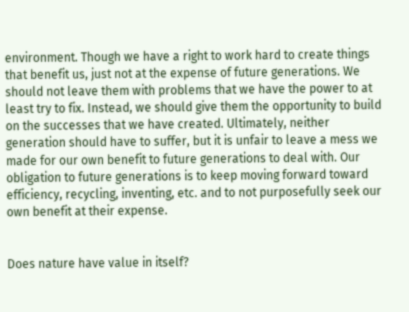environment. Though we have a right to work hard to create things that benefit us, just not at the expense of future generations. We should not leave them with problems that we have the power to at least try to fix. Instead, we should give them the opportunity to build on the successes that we have created. Ultimately, neither generation should have to suffer, but it is unfair to leave a mess we made for our own benefit to future generations to deal with. Our obligation to future generations is to keep moving forward toward efficiency, recycling, inventing, etc. and to not purposefully seek our own benefit at their expense.


Does nature have value in itself?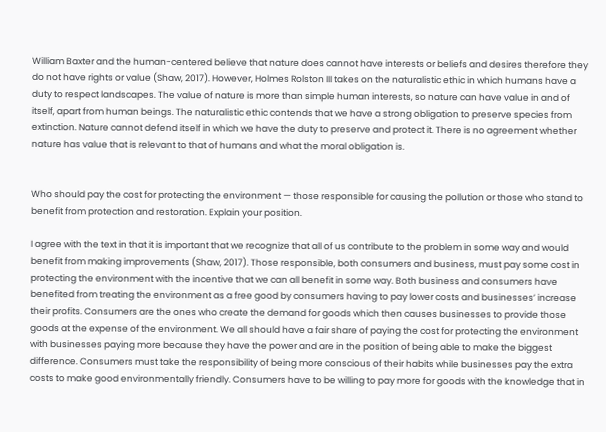William Baxter and the human-centered believe that nature does cannot have interests or beliefs and desires therefore they do not have rights or value (Shaw, 2017). However, Holmes Rolston III takes on the naturalistic ethic in which humans have a duty to respect landscapes. The value of nature is more than simple human interests, so nature can have value in and of itself, apart from human beings. The naturalistic ethic contends that we have a strong obligation to preserve species from extinction. Nature cannot defend itself in which we have the duty to preserve and protect it. There is no agreement whether nature has value that is relevant to that of humans and what the moral obligation is.


Who should pay the cost for protecting the environment — those responsible for causing the pollution or those who stand to benefit from protection and restoration. Explain your position.

I agree with the text in that it is important that we recognize that all of us contribute to the problem in some way and would benefit from making improvements (Shaw, 2017). Those responsible, both consumers and business, must pay some cost in protecting the environment with the incentive that we can all benefit in some way. Both business and consumers have benefited from treating the environment as a free good by consumers having to pay lower costs and businesses’ increase their profits. Consumers are the ones who create the demand for goods which then causes businesses to provide those goods at the expense of the environment. We all should have a fair share of paying the cost for protecting the environment with businesses paying more because they have the power and are in the position of being able to make the biggest difference. Consumers must take the responsibility of being more conscious of their habits while businesses pay the extra costs to make good environmentally friendly. Consumers have to be willing to pay more for goods with the knowledge that in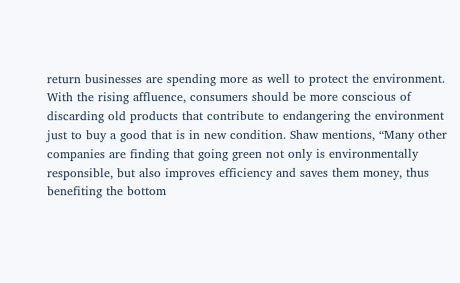return businesses are spending more as well to protect the environment. With the rising affluence, consumers should be more conscious of discarding old products that contribute to endangering the environment just to buy a good that is in new condition. Shaw mentions, “Many other companies are finding that going green not only is environmentally responsible, but also improves efficiency and saves them money, thus benefiting the bottom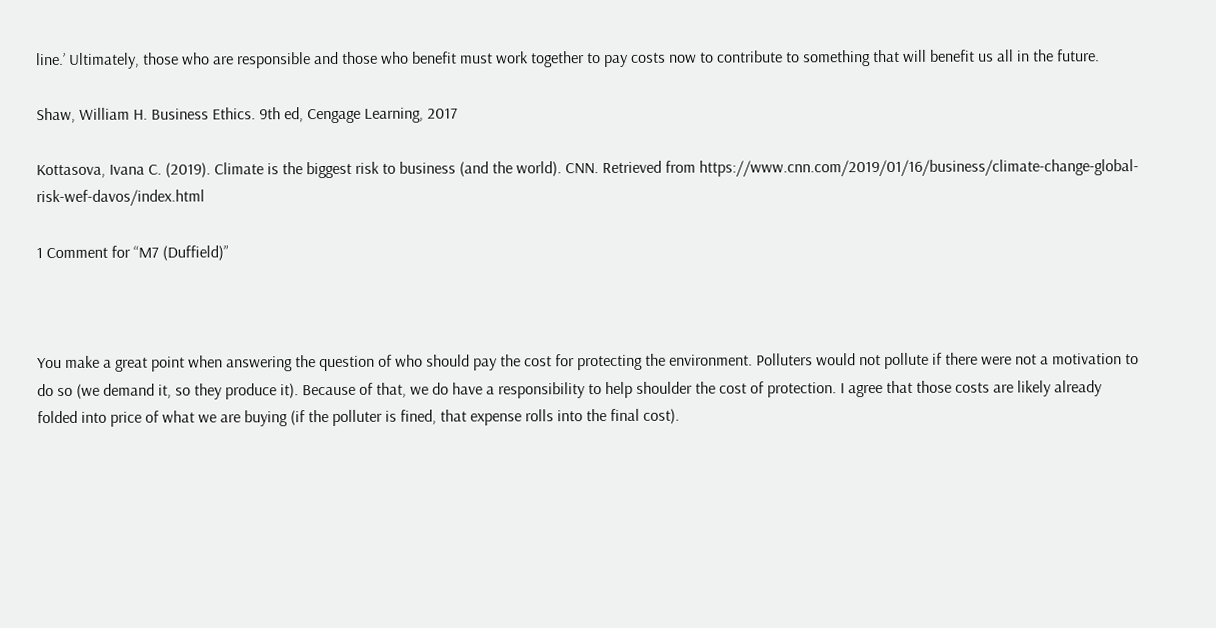line.’ Ultimately, those who are responsible and those who benefit must work together to pay costs now to contribute to something that will benefit us all in the future.

Shaw, William H. Business Ethics. 9th ed, Cengage Learning, 2017

Kottasova, Ivana C. (2019). Climate is the biggest risk to business (and the world). CNN. Retrieved from https://www.cnn.com/2019/01/16/business/climate-change-global-risk-wef-davos/index.html

1 Comment for “M7 (Duffield)”



You make a great point when answering the question of who should pay the cost for protecting the environment. Polluters would not pollute if there were not a motivation to do so (we demand it, so they produce it). Because of that, we do have a responsibility to help shoulder the cost of protection. I agree that those costs are likely already folded into price of what we are buying (if the polluter is fined, that expense rolls into the final cost).